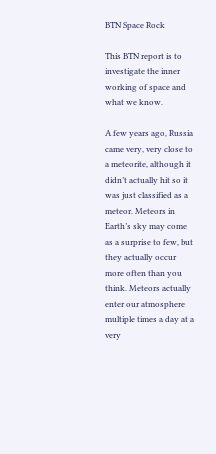BTN Space Rock

This BTN report is to investigate the inner working of space and what we know.

A few years ago, Russia came very, very close to a meteorite, although it didn’t actually hit so it was just classified as a meteor. Meteors in Earth’s sky may come as a surprise to few, but they actually occur more often than you think. Meteors actually enter our atmosphere multiple times a day at a very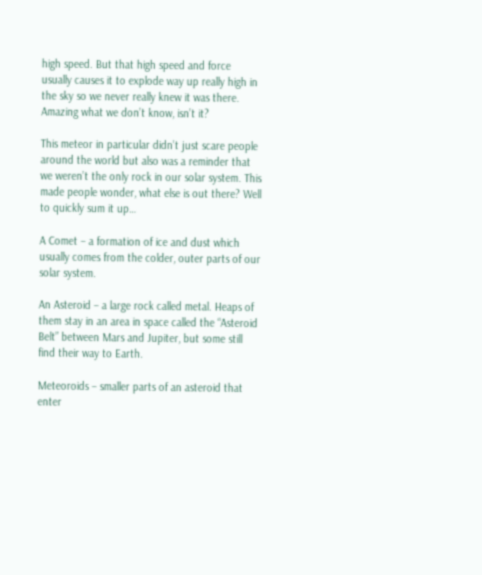high speed. But that high speed and force usually causes it to explode way up really high in the sky so we never really knew it was there. Amazing what we don’t know, isn’t it?

This meteor in particular didn’t just scare people around the world but also was a reminder that we weren’t the only rock in our solar system. This made people wonder, what else is out there? Well to quickly sum it up…

A Comet – a formation of ice and dust which usually comes from the colder, outer parts of our solar system.

An Asteroid – a large rock called metal. Heaps of them stay in an area in space called the “Asteroid Belt” between Mars and Jupiter, but some still find their way to Earth.

Meteoroids – smaller parts of an asteroid that enter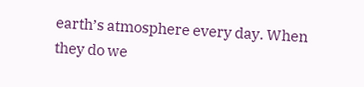earth’s atmosphere every day. When they do we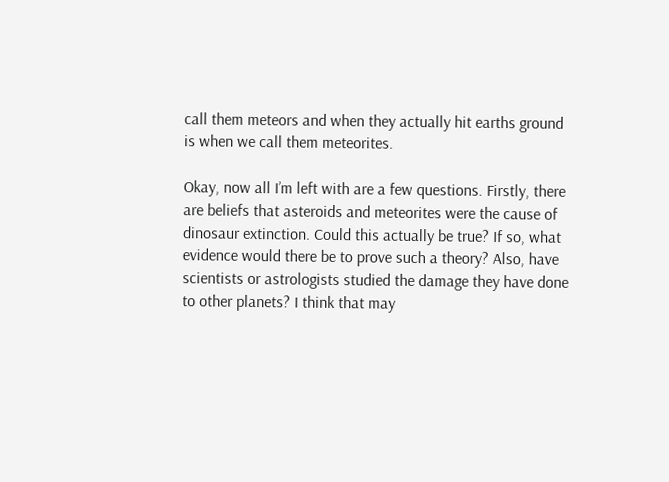call them meteors and when they actually hit earths ground is when we call them meteorites.

Okay, now all I’m left with are a few questions. Firstly, there are beliefs that asteroids and meteorites were the cause of dinosaur extinction. Could this actually be true? If so, what evidence would there be to prove such a theory? Also, have scientists or astrologists studied the damage they have done to other planets? I think that may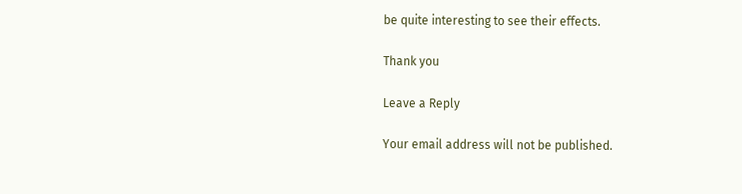be quite interesting to see their effects.

Thank you

Leave a Reply

Your email address will not be published.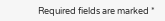Required fields are marked *